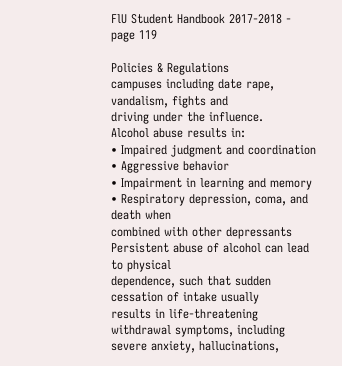FlU Student Handbook 2017-2018 - page 119

Policies & Regulations
campuses including date rape, vandalism, fights and
driving under the influence.
Alcohol abuse results in:
• Impaired judgment and coordination
• Aggressive behavior
• Impairment in learning and memory
• Respiratory depression, coma, and death when
combined with other depressants
Persistent abuse of alcohol can lead to physical
dependence, such that sudden cessation of intake usually
results in life-threatening withdrawal symptoms, including
severe anxiety, hallucinations,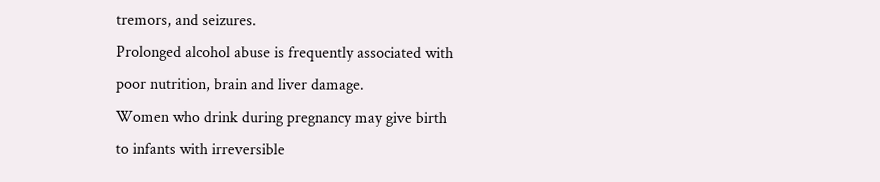tremors, and seizures.
Prolonged alcohol abuse is frequently associated with
poor nutrition, brain and liver damage.
Women who drink during pregnancy may give birth
to infants with irreversible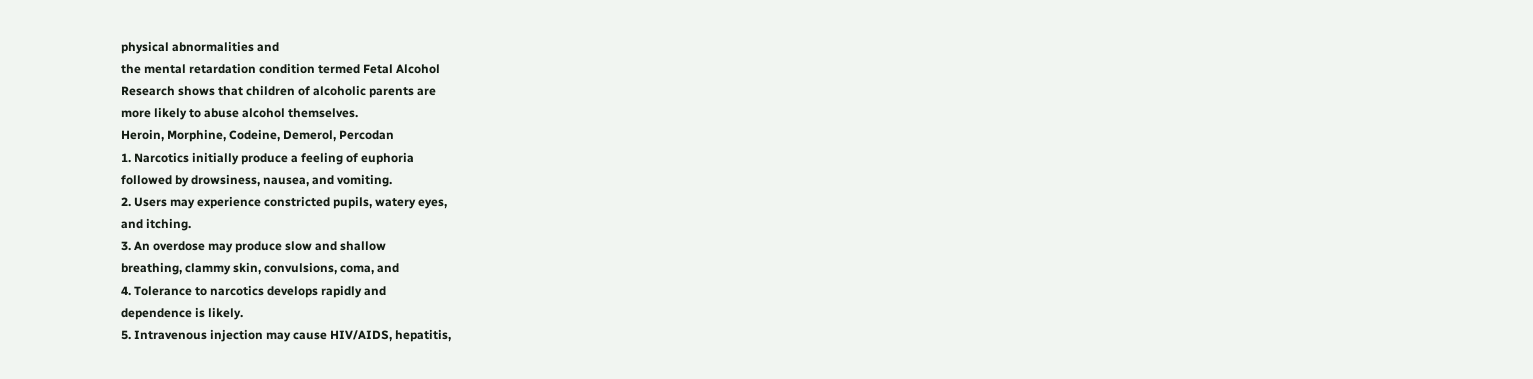physical abnormalities and
the mental retardation condition termed Fetal Alcohol
Research shows that children of alcoholic parents are
more likely to abuse alcohol themselves.
Heroin, Morphine, Codeine, Demerol, Percodan
1. Narcotics initially produce a feeling of euphoria
followed by drowsiness, nausea, and vomiting.
2. Users may experience constricted pupils, watery eyes,
and itching.
3. An overdose may produce slow and shallow
breathing, clammy skin, convulsions, coma, and
4. Tolerance to narcotics develops rapidly and
dependence is likely.
5. Intravenous injection may cause HIV/AIDS, hepatitis,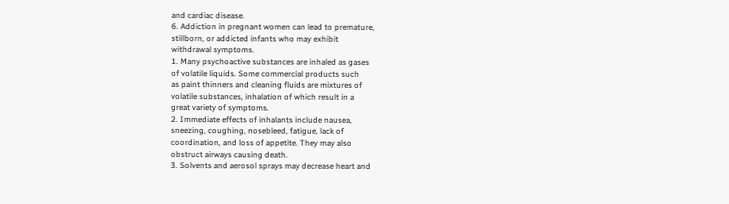and cardiac disease.
6. Addiction in pregnant women can lead to premature,
stillborn, or addicted infants who may exhibit
withdrawal symptoms.
1. Many psychoactive substances are inhaled as gases
of volatile liquids. Some commercial products such
as paint thinners and cleaning fluids are mixtures of
volatile substances, inhalation of which result in a
great variety of symptoms.
2. Immediate effects of inhalants include nausea,
sneezing, coughing, nosebleed, fatigue, lack of
coordination, and loss of appetite. They may also
obstruct airways causing death.
3. Solvents and aerosol sprays may decrease heart and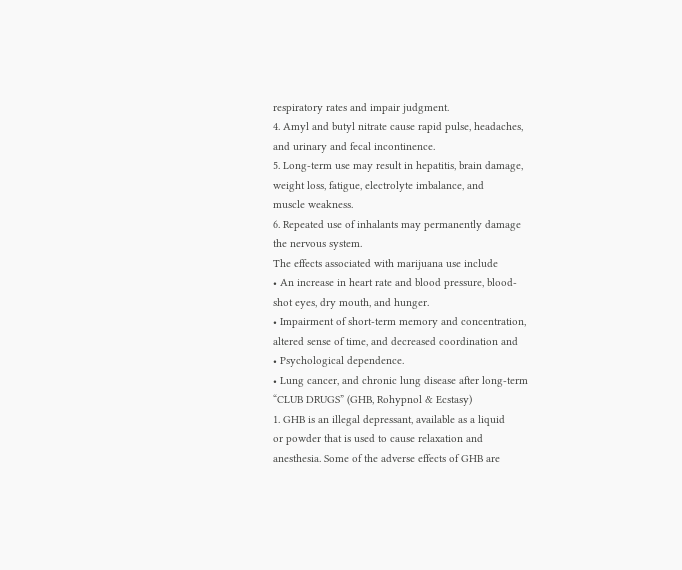respiratory rates and impair judgment.
4. Amyl and butyl nitrate cause rapid pulse, headaches,
and urinary and fecal incontinence.
5. Long-term use may result in hepatitis, brain damage,
weight loss, fatigue, electrolyte imbalance, and
muscle weakness.
6. Repeated use of inhalants may permanently damage
the nervous system.
The effects associated with marijuana use include
• An increase in heart rate and blood pressure, blood-
shot eyes, dry mouth, and hunger.
• Impairment of short-term memory and concentration,
altered sense of time, and decreased coordination and
• Psychological dependence.
• Lung cancer, and chronic lung disease after long-term
“CLUB DRUGS” (GHB, Rohypnol & Ecstasy)
1. GHB is an illegal depressant, available as a liquid
or powder that is used to cause relaxation and
anesthesia. Some of the adverse effects of GHB are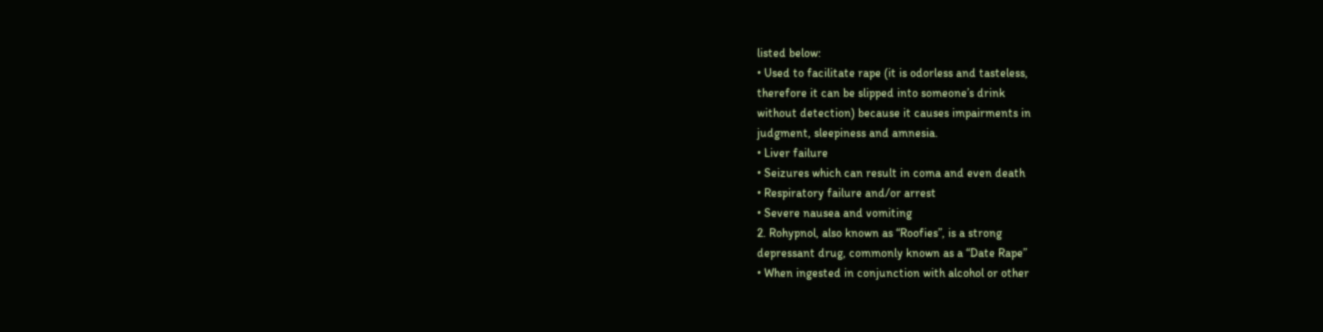listed below:
• Used to facilitate rape (it is odorless and tasteless,
therefore it can be slipped into someone’s drink
without detection) because it causes impairments in
judgment, sleepiness and amnesia.
• Liver failure
• Seizures which can result in coma and even death
• Respiratory failure and/or arrest
• Severe nausea and vomiting
2. Rohypnol, also known as “Roofies”, is a strong
depressant drug, commonly known as a “Date Rape”
• When ingested in conjunction with alcohol or other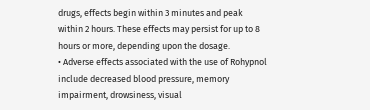drugs, effects begin within 3 minutes and peak
within 2 hours. These effects may persist for up to 8
hours or more, depending upon the dosage.
• Adverse effects associated with the use of Rohypnol
include decreased blood pressure, memory
impairment, drowsiness, visual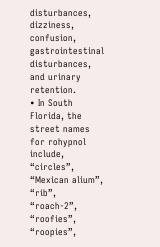disturbances,
dizziness, confusion, gastrointestinal disturbances,
and urinary retention.
• In South Florida, the street names for rohypnol
include, “circles”, “Mexican alium”, “rib”, “roach-2”,
“roofies”, “roopies”,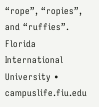“rope”, “ropies”, and “ruffies”.
Florida International University • campuslife.fiu.edu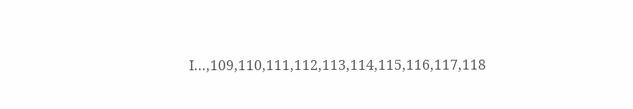I...,109,110,111,112,113,114,115,116,117,118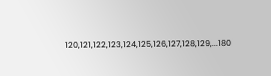120,121,122,123,124,125,126,127,128,129,...180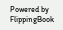Powered by FlippingBook